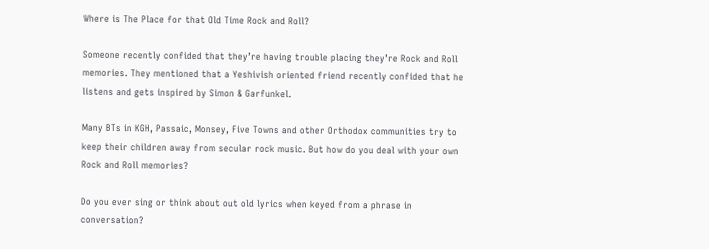Where is The Place for that Old Time Rock and Roll?

Someone recently confided that they’re having trouble placing they’re Rock and Roll memories. They mentioned that a Yeshivish oriented friend recently confided that he listens and gets inspired by Simon & Garfunkel.

Many BTs in KGH, Passaic, Monsey, Five Towns and other Orthodox communities try to keep their children away from secular rock music. But how do you deal with your own Rock and Roll memories?

Do you ever sing or think about out old lyrics when keyed from a phrase in conversation?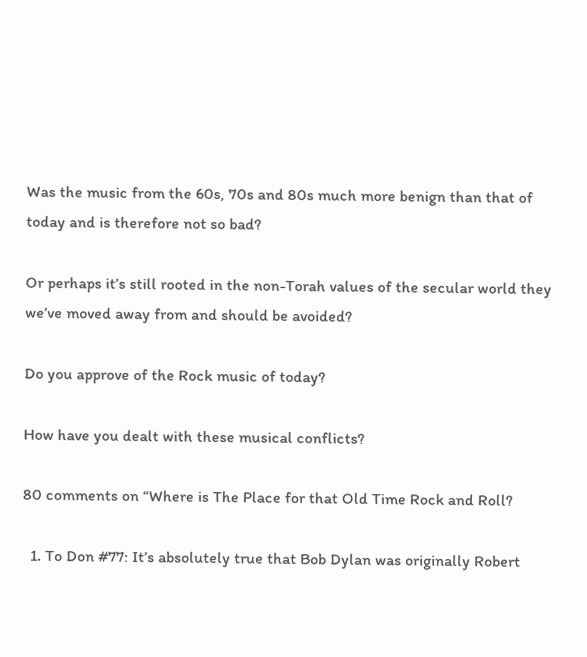Was the music from the 60s, 70s and 80s much more benign than that of today and is therefore not so bad?

Or perhaps it’s still rooted in the non-Torah values of the secular world they we’ve moved away from and should be avoided?

Do you approve of the Rock music of today?

How have you dealt with these musical conflicts?

80 comments on “Where is The Place for that Old Time Rock and Roll?

  1. To Don #77: It’s absolutely true that Bob Dylan was originally Robert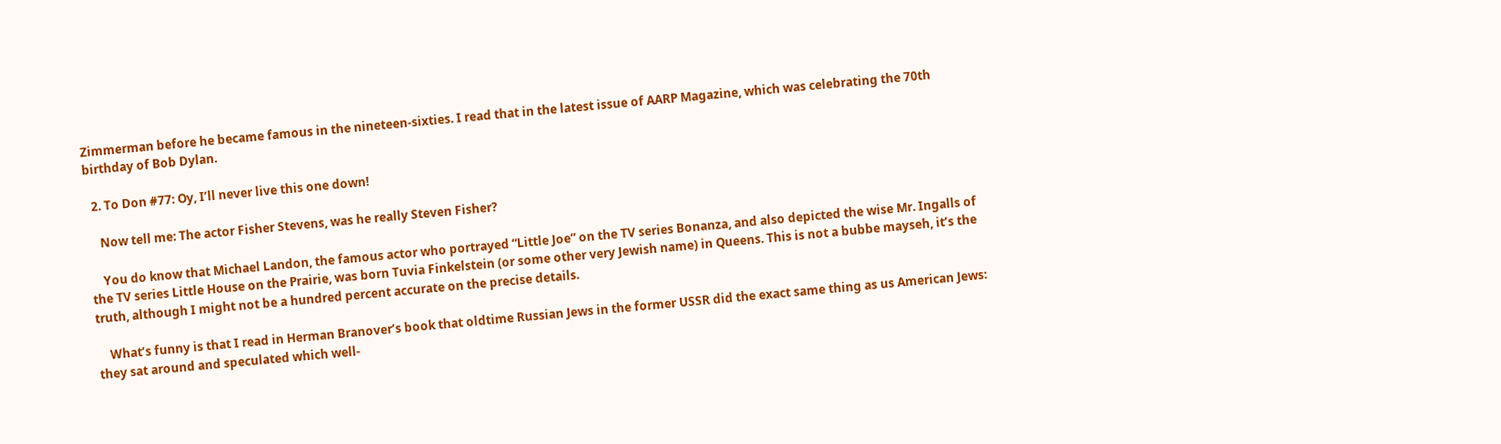Zimmerman before he became famous in the nineteen-sixties. I read that in the latest issue of AARP Magazine, which was celebrating the 70th birthday of Bob Dylan.

  2. To Don #77: Oy, I’ll never live this one down!

    Now tell me: The actor Fisher Stevens, was he really Steven Fisher?

    You do know that Michael Landon, the famous actor who portrayed “Little Joe” on the TV series Bonanza, and also depicted the wise Mr. Ingalls of the TV series Little House on the Prairie, was born Tuvia Finkelstein (or some other very Jewish name) in Queens. This is not a bubbe mayseh, it’s the truth, although I might not be a hundred percent accurate on the precise details.

    What’s funny is that I read in Herman Branover’s book that oldtime Russian Jews in the former USSR did the exact same thing as us American Jews: they sat around and speculated which well-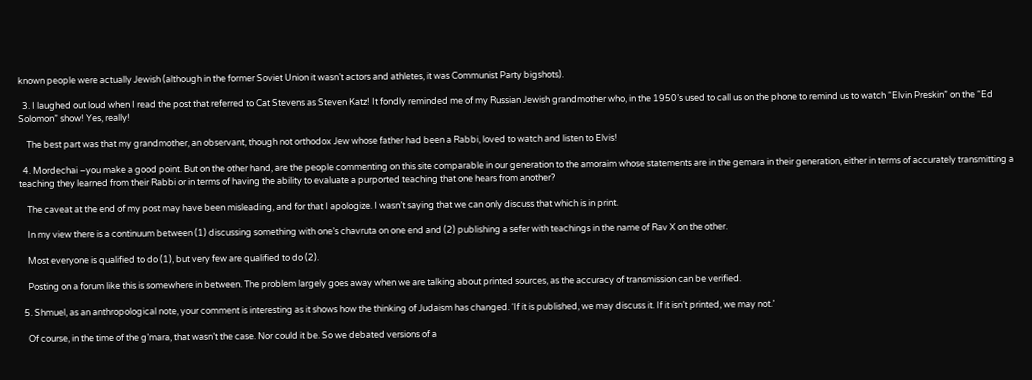known people were actually Jewish (although in the former Soviet Union it wasn’t actors and athletes, it was Communist Party bigshots).

  3. I laughed out loud when I read the post that referred to Cat Stevens as Steven Katz! It fondly reminded me of my Russian Jewish grandmother who, in the 1950’s used to call us on the phone to remind us to watch “Elvin Preskin” on the “Ed Solomon” show! Yes, really!

    The best part was that my grandmother, an observant, though not orthodox Jew whose father had been a Rabbi, loved to watch and listen to Elvis!

  4. Mordechai –you make a good point. But on the other hand, are the people commenting on this site comparable in our generation to the amoraim whose statements are in the gemara in their generation, either in terms of accurately transmitting a teaching they learned from their Rabbi or in terms of having the ability to evaluate a purported teaching that one hears from another?

    The caveat at the end of my post may have been misleading, and for that I apologize. I wasn’t saying that we can only discuss that which is in print.

    In my view there is a continuum between (1) discussing something with one’s chavruta on one end and (2) publishing a sefer with teachings in the name of Rav X on the other.

    Most everyone is qualified to do (1), but very few are qualified to do (2).

    Posting on a forum like this is somewhere in between. The problem largely goes away when we are talking about printed sources, as the accuracy of transmission can be verified.

  5. Shmuel, as an anthropological note, your comment is interesting as it shows how the thinking of Judaism has changed. ‘If it is published, we may discuss it. If it isn’t printed, we may not.’

    Of course, in the time of the g’mara, that wasn’t the case. Nor could it be. So we debated versions of a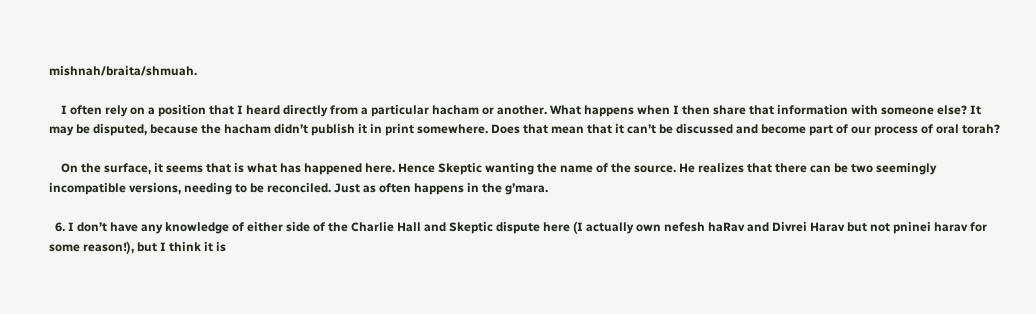mishnah/braita/shmuah.

    I often rely on a position that I heard directly from a particular hacham or another. What happens when I then share that information with someone else? It may be disputed, because the hacham didn’t publish it in print somewhere. Does that mean that it can’t be discussed and become part of our process of oral torah?

    On the surface, it seems that is what has happened here. Hence Skeptic wanting the name of the source. He realizes that there can be two seemingly incompatible versions, needing to be reconciled. Just as often happens in the g’mara.

  6. I don’t have any knowledge of either side of the Charlie Hall and Skeptic dispute here (I actually own nefesh haRav and Divrei Harav but not pninei harav for some reason!), but I think it is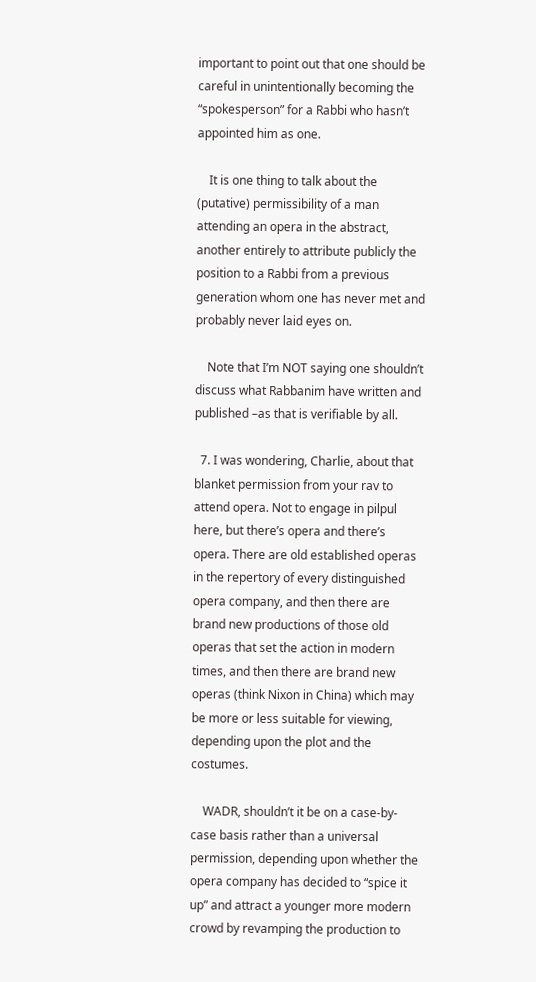important to point out that one should be careful in unintentionally becoming the “spokesperson” for a Rabbi who hasn’t appointed him as one.

    It is one thing to talk about the (putative) permissibility of a man attending an opera in the abstract, another entirely to attribute publicly the position to a Rabbi from a previous generation whom one has never met and probably never laid eyes on.

    Note that I’m NOT saying one shouldn’t discuss what Rabbanim have written and published –as that is verifiable by all.

  7. I was wondering, Charlie, about that blanket permission from your rav to attend opera. Not to engage in pilpul here, but there’s opera and there’s opera. There are old established operas in the repertory of every distinguished opera company, and then there are brand new productions of those old operas that set the action in modern times, and then there are brand new operas (think Nixon in China) which may be more or less suitable for viewing, depending upon the plot and the costumes.

    WADR, shouldn’t it be on a case-by-case basis rather than a universal permission, depending upon whether the opera company has decided to “spice it up” and attract a younger more modern crowd by revamping the production to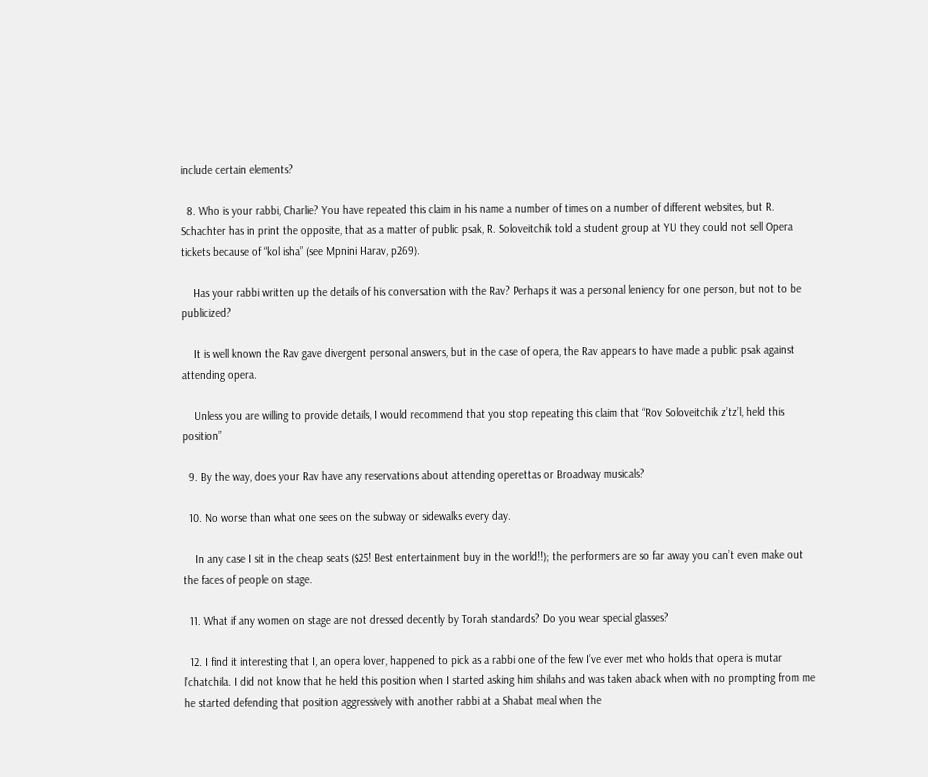include certain elements?

  8. Who is your rabbi, Charlie? You have repeated this claim in his name a number of times on a number of different websites, but R. Schachter has in print the opposite, that as a matter of public psak, R. Soloveitchik told a student group at YU they could not sell Opera tickets because of “kol isha” (see Mpnini Harav, p269).

    Has your rabbi written up the details of his conversation with the Rav? Perhaps it was a personal leniency for one person, but not to be publicized?

    It is well known the Rav gave divergent personal answers, but in the case of opera, the Rav appears to have made a public psak against attending opera.

    Unless you are willing to provide details, I would recommend that you stop repeating this claim that “Rov Soloveitchik z’tz’l, held this position”

  9. By the way, does your Rav have any reservations about attending operettas or Broadway musicals?

  10. No worse than what one sees on the subway or sidewalks every day.

    In any case I sit in the cheap seats ($25! Best entertainment buy in the world!!); the performers are so far away you can’t even make out the faces of people on stage.

  11. What if any women on stage are not dressed decently by Torah standards? Do you wear special glasses?

  12. I find it interesting that I, an opera lover, happened to pick as a rabbi one of the few I’ve ever met who holds that opera is mutar l’chatchila. I did not know that he held this position when I started asking him shilahs and was taken aback when with no prompting from me he started defending that position aggressively with another rabbi at a Shabat meal when the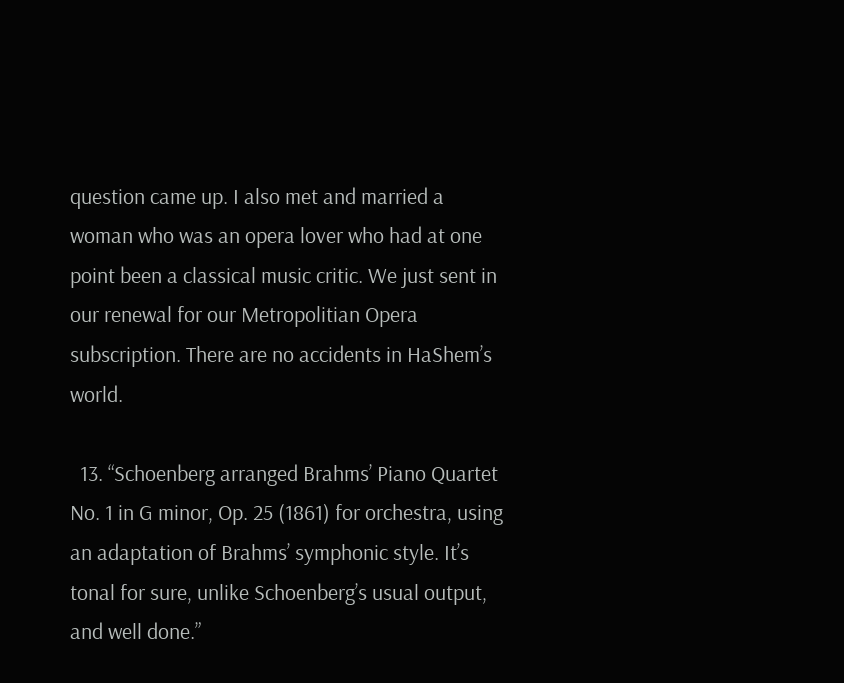question came up. I also met and married a woman who was an opera lover who had at one point been a classical music critic. We just sent in our renewal for our Metropolitian Opera subscription. There are no accidents in HaShem’s world.

  13. “Schoenberg arranged Brahms’ Piano Quartet No. 1 in G minor, Op. 25 (1861) for orchestra, using an adaptation of Brahms’ symphonic style. It’s tonal for sure, unlike Schoenberg’s usual output, and well done.”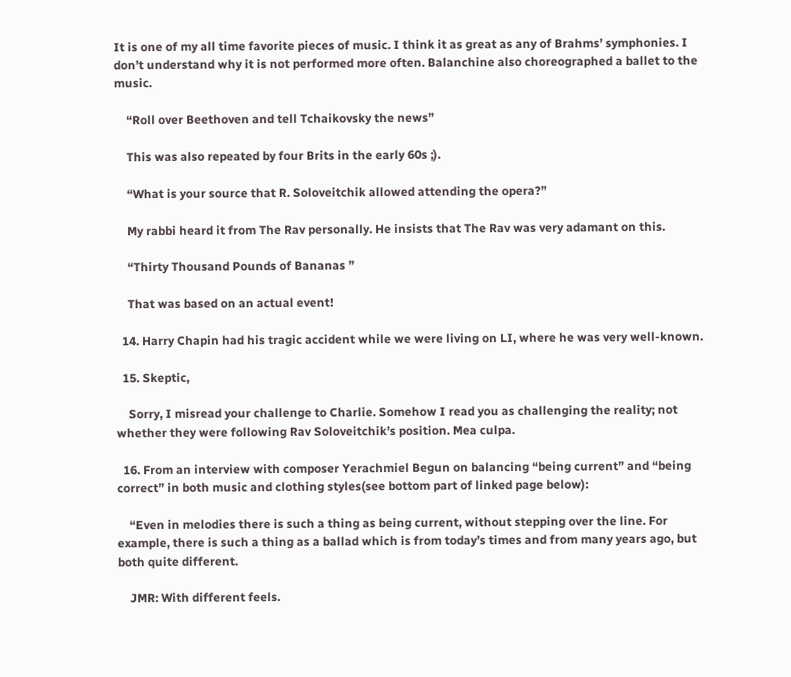It is one of my all time favorite pieces of music. I think it as great as any of Brahms’ symphonies. I don’t understand why it is not performed more often. Balanchine also choreographed a ballet to the music.

    “Roll over Beethoven and tell Tchaikovsky the news”

    This was also repeated by four Brits in the early 60s ;).

    “What is your source that R. Soloveitchik allowed attending the opera?”

    My rabbi heard it from The Rav personally. He insists that The Rav was very adamant on this.

    “Thirty Thousand Pounds of Bananas ”

    That was based on an actual event!

  14. Harry Chapin had his tragic accident while we were living on LI, where he was very well-known.

  15. Skeptic,

    Sorry, I misread your challenge to Charlie. Somehow I read you as challenging the reality; not whether they were following Rav Soloveitchik’s position. Mea culpa.

  16. From an interview with composer Yerachmiel Begun on balancing “being current” and “being correct” in both music and clothing styles(see bottom part of linked page below):

    “Even in melodies there is such a thing as being current, without stepping over the line. For example, there is such a thing as a ballad which is from today’s times and from many years ago, but both quite different.

    JMR: With different feels.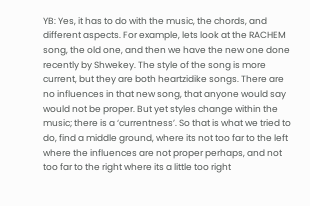YB: Yes, it has to do with the music, the chords, and different aspects. For example, lets look at the RACHEM song, the old one, and then we have the new one done recently by Shwekey. The style of the song is more current, but they are both heartzidike songs. There are no influences in that new song, that anyone would say would not be proper. But yet styles change within the music; there is a ‘currentness’. So that is what we tried to do, find a middle ground, where its not too far to the left where the influences are not proper perhaps, and not too far to the right where its a little too right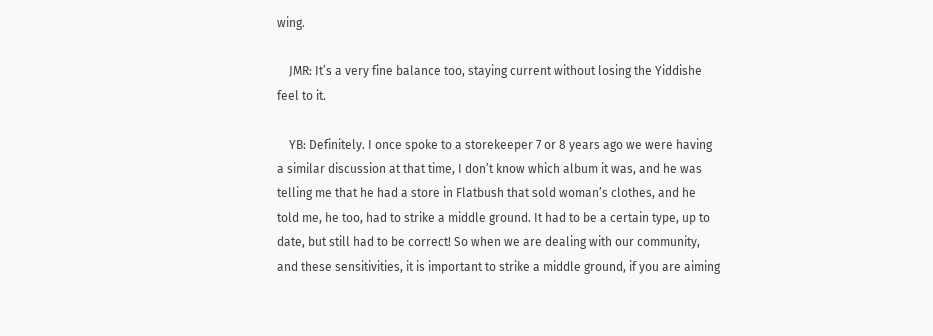wing.

    JMR: It’s a very fine balance too, staying current without losing the Yiddishe feel to it.

    YB: Definitely. I once spoke to a storekeeper 7 or 8 years ago we were having a similar discussion at that time, I don’t know which album it was, and he was telling me that he had a store in Flatbush that sold woman’s clothes, and he told me, he too, had to strike a middle ground. It had to be a certain type, up to date, but still had to be correct! So when we are dealing with our community, and these sensitivities, it is important to strike a middle ground, if you are aiming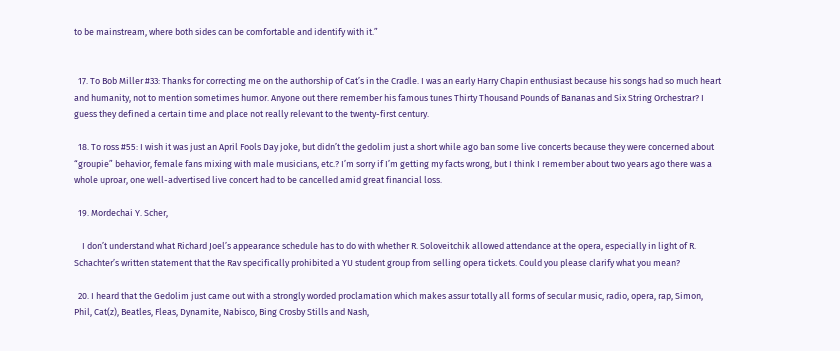to be mainstream, where both sides can be comfortable and identify with it.”


  17. To Bob Miller #33: Thanks for correcting me on the authorship of Cat’s in the Cradle. I was an early Harry Chapin enthusiast because his songs had so much heart and humanity, not to mention sometimes humor. Anyone out there remember his famous tunes Thirty Thousand Pounds of Bananas and Six String Orchestrar? I guess they defined a certain time and place not really relevant to the twenty-first century.

  18. To ross #55: I wish it was just an April Fools Day joke, but didn’t the gedolim just a short while ago ban some live concerts because they were concerned about “groupie” behavior, female fans mixing with male musicians, etc.? I’m sorry if I’m getting my facts wrong, but I think I remember about two years ago there was a whole uproar, one well-advertised live concert had to be cancelled amid great financial loss.

  19. Mordechai Y. Scher,

    I don’t understand what Richard Joel’s appearance schedule has to do with whether R. Soloveitchik allowed attendance at the opera, especially in light of R. Schachter’s written statement that the Rav specifically prohibited a YU student group from selling opera tickets. Could you please clarify what you mean?

  20. I heard that the Gedolim just came out with a strongly worded proclamation which makes assur totally all forms of secular music, radio, opera, rap, Simon, Phil, Cat(z), Beatles, Fleas, Dynamite, Nabisco, Bing Crosby Stills and Nash,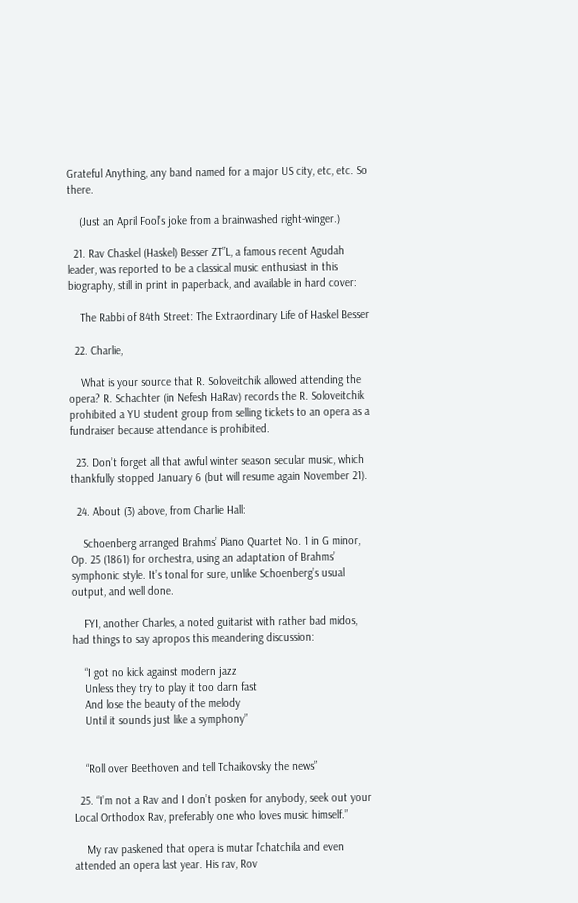Grateful Anything, any band named for a major US city, etc, etc. So there.

    (Just an April Fool’s joke from a brainwashed right-winger.)

  21. Rav Chaskel (Haskel) Besser ZT”L, a famous recent Agudah leader, was reported to be a classical music enthusiast in this biography, still in print in paperback, and available in hard cover:

    The Rabbi of 84th Street: The Extraordinary Life of Haskel Besser

  22. Charlie,

    What is your source that R. Soloveitchik allowed attending the opera? R. Schachter (in Nefesh HaRav) records the R. Soloveitchik prohibited a YU student group from selling tickets to an opera as a fundraiser because attendance is prohibited.

  23. Don’t forget all that awful winter season secular music, which thankfully stopped January 6 (but will resume again November 21).

  24. About (3) above, from Charlie Hall:

    Schoenberg arranged Brahms’ Piano Quartet No. 1 in G minor, Op. 25 (1861) for orchestra, using an adaptation of Brahms’ symphonic style. It’s tonal for sure, unlike Schoenberg’s usual output, and well done.

    FYI, another Charles, a noted guitarist with rather bad midos, had things to say apropos this meandering discussion:

    “I got no kick against modern jazz
    Unless they try to play it too darn fast
    And lose the beauty of the melody
    Until it sounds just like a symphony”


    “Roll over Beethoven and tell Tchaikovsky the news”

  25. “I’m not a Rav and I don’t posken for anybody, seek out your Local Orthodox Rav, preferably one who loves music himself.”

    My rav paskened that opera is mutar l’chatchila and even attended an opera last year. His rav, Rov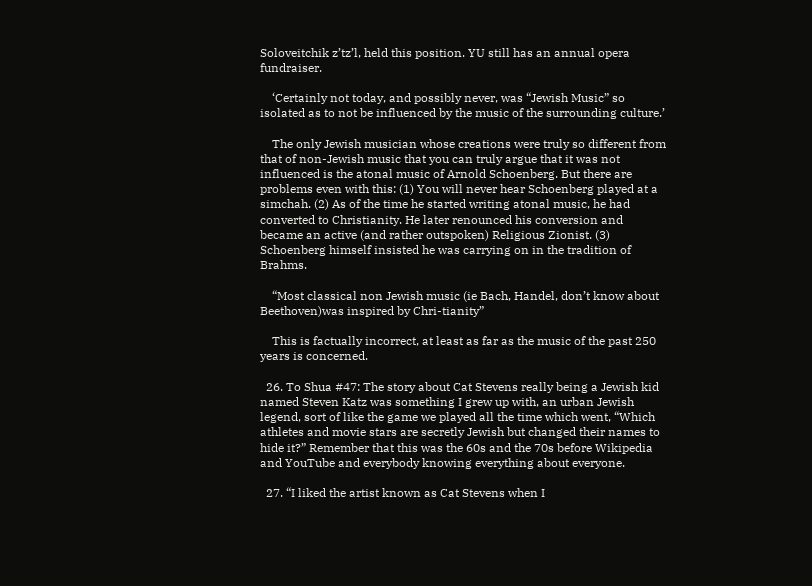Soloveitchik z’tz’l, held this position. YU still has an annual opera fundraiser.

    ‘Certainly not today, and possibly never, was “Jewish Music” so isolated as to not be influenced by the music of the surrounding culture.’

    The only Jewish musician whose creations were truly so different from that of non-Jewish music that you can truly argue that it was not influenced is the atonal music of Arnold Schoenberg. But there are problems even with this: (1) You will never hear Schoenberg played at a simchah. (2) As of the time he started writing atonal music, he had converted to Christianity. He later renounced his conversion and became an active (and rather outspoken) Religious Zionist. (3) Schoenberg himself insisted he was carrying on in the tradition of Brahms.

    “Most classical non Jewish music (ie Bach, Handel, don’t know about Beethoven)was inspired by Chri-tianity”

    This is factually incorrect, at least as far as the music of the past 250 years is concerned.

  26. To Shua #47: The story about Cat Stevens really being a Jewish kid named Steven Katz was something I grew up with, an urban Jewish legend, sort of like the game we played all the time which went, “Which athletes and movie stars are secretly Jewish but changed their names to hide it?” Remember that this was the 60s and the 70s before Wikipedia and YouTube and everybody knowing everything about everyone.

  27. “I liked the artist known as Cat Stevens when I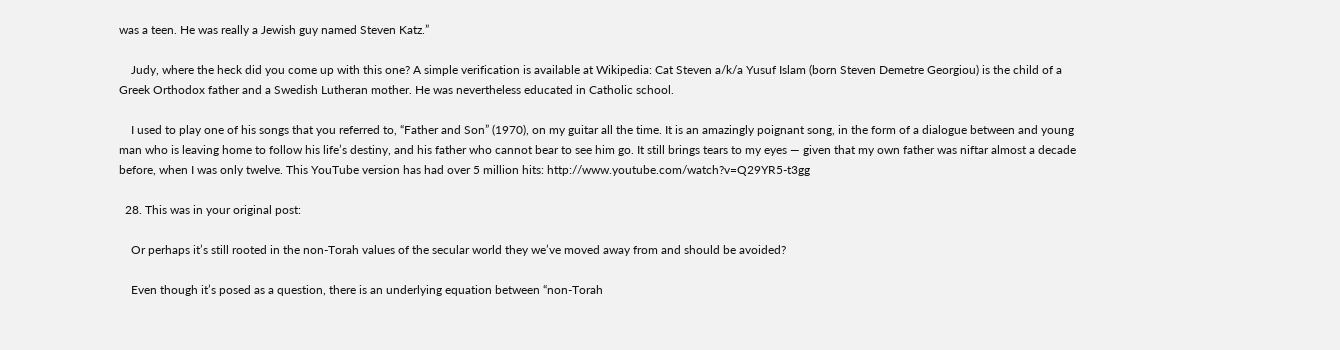was a teen. He was really a Jewish guy named Steven Katz.”

    Judy, where the heck did you come up with this one? A simple verification is available at Wikipedia: Cat Steven a/k/a Yusuf Islam (born Steven Demetre Georgiou) is the child of a Greek Orthodox father and a Swedish Lutheran mother. He was nevertheless educated in Catholic school.

    I used to play one of his songs that you referred to, “Father and Son” (1970), on my guitar all the time. It is an amazingly poignant song, in the form of a dialogue between and young man who is leaving home to follow his life’s destiny, and his father who cannot bear to see him go. It still brings tears to my eyes — given that my own father was niftar almost a decade before, when I was only twelve. This YouTube version has had over 5 million hits: http://www.youtube.com/watch?v=Q29YR5-t3gg

  28. This was in your original post:

    Or perhaps it’s still rooted in the non-Torah values of the secular world they we’ve moved away from and should be avoided?

    Even though it’s posed as a question, there is an underlying equation between “non-Torah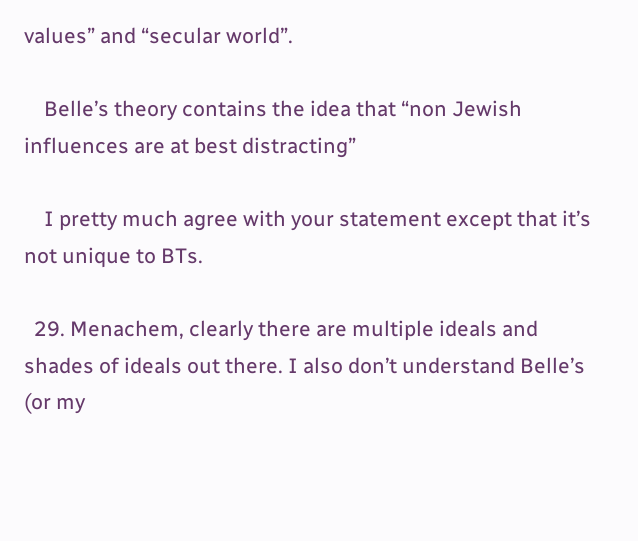values” and “secular world”.

    Belle’s theory contains the idea that “non Jewish influences are at best distracting”

    I pretty much agree with your statement except that it’s not unique to BTs.

  29. Menachem, clearly there are multiple ideals and shades of ideals out there. I also don’t understand Belle’s (or my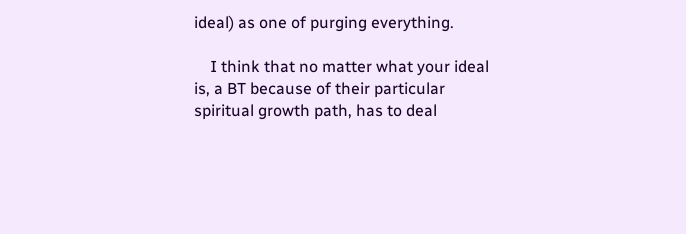ideal) as one of purging everything.

    I think that no matter what your ideal is, a BT because of their particular spiritual growth path, has to deal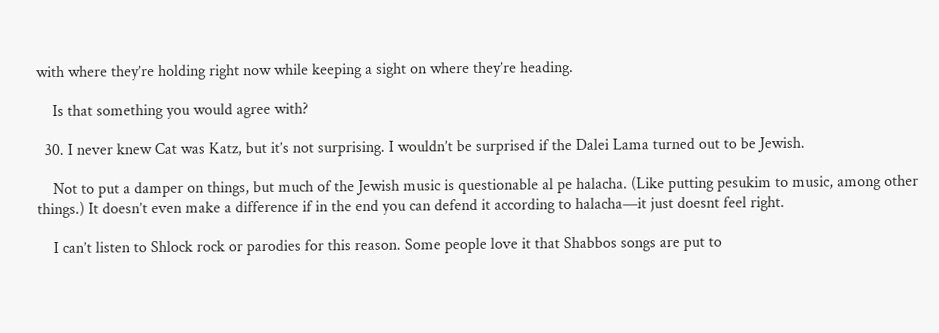with where they’re holding right now while keeping a sight on where they’re heading.

    Is that something you would agree with?

  30. I never knew Cat was Katz, but it’s not surprising. I wouldn’t be surprised if the Dalei Lama turned out to be Jewish.

    Not to put a damper on things, but much of the Jewish music is questionable al pe halacha. (Like putting pesukim to music, among other things.) It doesn’t even make a difference if in the end you can defend it according to halacha—it just doesnt feel right.

    I can’t listen to Shlock rock or parodies for this reason. Some people love it that Shabbos songs are put to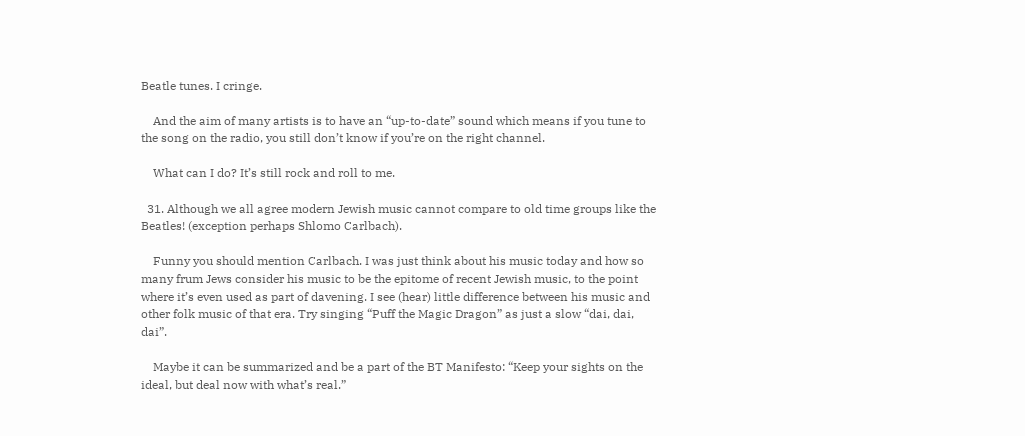Beatle tunes. I cringe.

    And the aim of many artists is to have an “up-to-date” sound which means if you tune to the song on the radio, you still don’t know if you’re on the right channel.

    What can I do? It’s still rock and roll to me.

  31. Although we all agree modern Jewish music cannot compare to old time groups like the Beatles! (exception perhaps Shlomo Carlbach).

    Funny you should mention Carlbach. I was just think about his music today and how so many frum Jews consider his music to be the epitome of recent Jewish music, to the point where it’s even used as part of davening. I see (hear) little difference between his music and other folk music of that era. Try singing “Puff the Magic Dragon” as just a slow “dai, dai, dai”.

    Maybe it can be summarized and be a part of the BT Manifesto: “Keep your sights on the ideal, but deal now with what’s real.”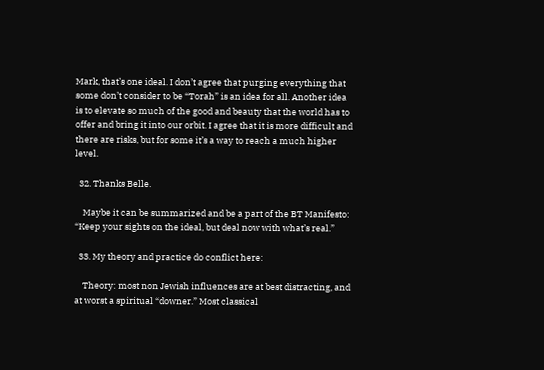Mark, that’s one ideal. I don’t agree that purging everything that some don’t consider to be “Torah” is an idea for all. Another idea is to elevate so much of the good and beauty that the world has to offer and bring it into our orbit. I agree that it is more difficult and there are risks, but for some it’s a way to reach a much higher level.

  32. Thanks Belle.

    Maybe it can be summarized and be a part of the BT Manifesto: “Keep your sights on the ideal, but deal now with what’s real.”

  33. My theory and practice do conflict here:

    Theory: most non Jewish influences are at best distracting, and at worst a spiritual “downer.” Most classical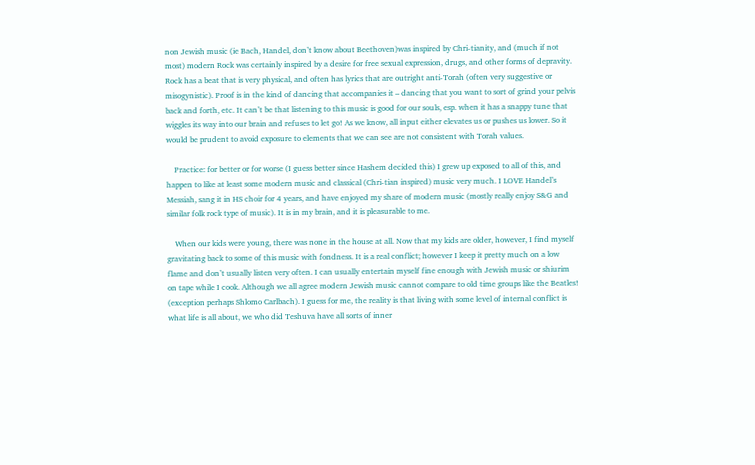non Jewish music (ie Bach, Handel, don’t know about Beethoven)was inspired by Chri-tianity, and (much if not most) modern Rock was certainly inspired by a desire for free sexual expression, drugs, and other forms of depravity. Rock has a beat that is very physical, and often has lyrics that are outright anti-Torah (often very suggestive or misogynistic). Proof is in the kind of dancing that accompanies it – dancing that you want to sort of grind your pelvis back and forth, etc. It can’t be that listening to this music is good for our souls, esp. when it has a snappy tune that wiggles its way into our brain and refuses to let go! As we know, all input either elevates us or pushes us lower. So it would be prudent to avoid exposure to elements that we can see are not consistent with Torah values.

    Practice: for better or for worse (I guess better since Hashem decided this) I grew up exposed to all of this, and happen to like at least some modern music and classical (Chri-tian inspired) music very much. I LOVE Handel’s Messiah, sang it in HS choir for 4 years, and have enjoyed my share of modern music (mostly really enjoy S&G and similar folk rock type of music). It is in my brain, and it is pleasurable to me.

    When our kids were young, there was none in the house at all. Now that my kids are older, however, I find myself gravitating back to some of this music with fondness. It is a real conflict; however I keep it pretty much on a low flame and don’t usually listen very often. I can usually entertain myself fine enough with Jewish music or shiurim on tape while I cook. Although we all agree modern Jewish music cannot compare to old time groups like the Beatles! (exception perhaps Shlomo Carlbach). I guess for me, the reality is that living with some level of internal conflict is what life is all about, we who did Teshuva have all sorts of inner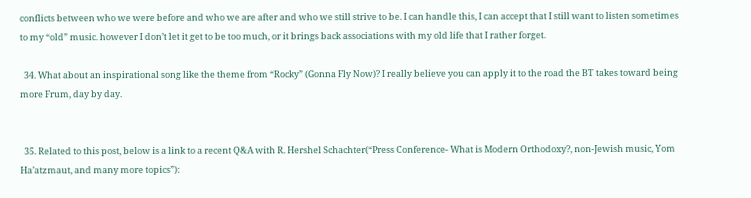conflicts between who we were before and who we are after and who we still strive to be. I can handle this, I can accept that I still want to listen sometimes to my “old” music. however I don’t let it get to be too much, or it brings back associations with my old life that I rather forget.

  34. What about an inspirational song like the theme from “Rocky” (Gonna Fly Now)? I really believe you can apply it to the road the BT takes toward being more Frum, day by day.


  35. Related to this post, below is a link to a recent Q&A with R. Hershel Schachter(“Press Conference- What is Modern Orthodoxy?, non-Jewish music, Yom Ha’atzmaut, and many more topics”):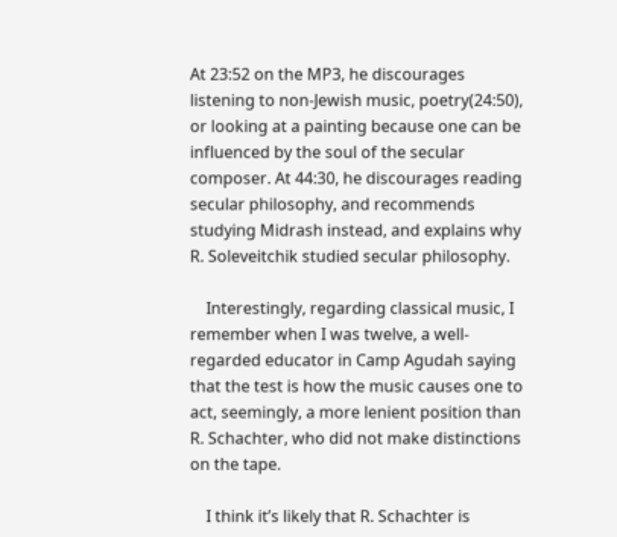At 23:52 on the MP3, he discourages listening to non-Jewish music, poetry(24:50), or looking at a painting because one can be influenced by the soul of the secular composer. At 44:30, he discourages reading secular philosophy, and recommends studying Midrash instead, and explains why R. Soleveitchik studied secular philosophy.

    Interestingly, regarding classical music, I remember when I was twelve, a well-regarded educator in Camp Agudah saying that the test is how the music causes one to act, seemingly, a more lenient position than R. Schachter, who did not make distinctions on the tape.

    I think it’s likely that R. Schachter is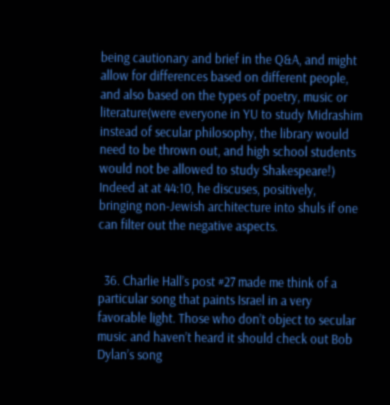being cautionary and brief in the Q&A, and might allow for differences based on different people, and also based on the types of poetry, music or literature(were everyone in YU to study Midrashim instead of secular philosophy, the library would need to be thrown out, and high school students would not be allowed to study Shakespeare!) Indeed at at 44:10, he discuses, positively, bringing non-Jewish architecture into shuls if one can filter out the negative aspects.


  36. Charlie Hall’s post #27 made me think of a particular song that paints Israel in a very favorable light. Those who don’t object to secular music and haven’t heard it should check out Bob Dylan’s song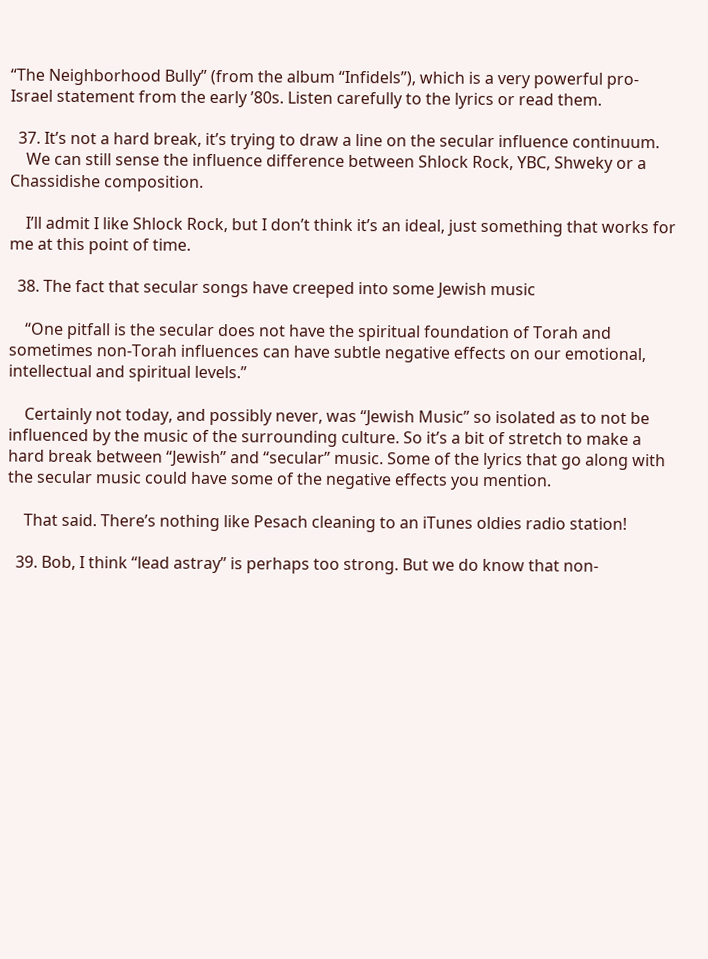“The Neighborhood Bully” (from the album “Infidels”), which is a very powerful pro-Israel statement from the early ’80s. Listen carefully to the lyrics or read them.

  37. It’s not a hard break, it’s trying to draw a line on the secular influence continuum.
    We can still sense the influence difference between Shlock Rock, YBC, Shweky or a Chassidishe composition.

    I’ll admit I like Shlock Rock, but I don’t think it’s an ideal, just something that works for me at this point of time.

  38. The fact that secular songs have creeped into some Jewish music

    “One pitfall is the secular does not have the spiritual foundation of Torah and sometimes non-Torah influences can have subtle negative effects on our emotional, intellectual and spiritual levels.”

    Certainly not today, and possibly never, was “Jewish Music” so isolated as to not be influenced by the music of the surrounding culture. So it’s a bit of stretch to make a hard break between “Jewish” and “secular” music. Some of the lyrics that go along with the secular music could have some of the negative effects you mention.

    That said. There’s nothing like Pesach cleaning to an iTunes oldies radio station!

  39. Bob, I think “lead astray” is perhaps too strong. But we do know that non-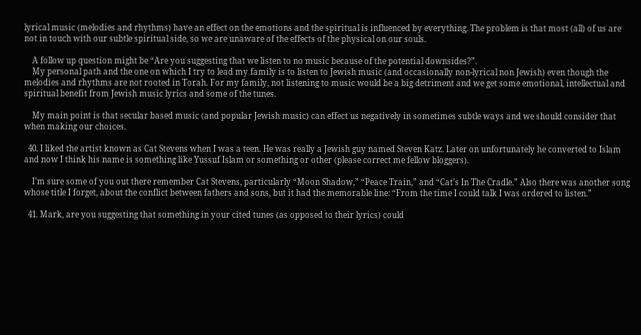lyrical music (melodies and rhythms) have an effect on the emotions and the spiritual is influenced by everything. The problem is that most (all) of us are not in touch with our subtle spiritual side, so we are unaware of the effects of the physical on our souls.

    A follow up question might be “Are you suggesting that we listen to no music because of the potential downsides?”.
    My personal path and the one on which I try to lead my family is to listen to Jewish music (and occasionally non-lyrical non Jewish) even though the melodies and rhythms are not rooted in Torah. For my family, not listening to music would be a big detriment and we get some emotional, intellectual and spiritual benefit from Jewish music lyrics and some of the tunes.

    My main point is that secular based music (and popular Jewish music) can effect us negatively in sometimes subtle ways and we should consider that when making our choices.

  40. I liked the artist known as Cat Stevens when I was a teen. He was really a Jewish guy named Steven Katz. Later on unfortunately he converted to Islam and now I think his name is something like Yussuf Islam or something or other (please correct me fellow bloggers).

    I’m sure some of you out there remember Cat Stevens, particularly “Moon Shadow,” “Peace Train,” and “Cat’s In The Cradle.” Also there was another song whose title I forget, about the conflict between fathers and sons, but it had the memorable line: “From the time I could talk I was ordered to listen.”

  41. Mark, are you suggesting that something in your cited tunes (as opposed to their lyrics) could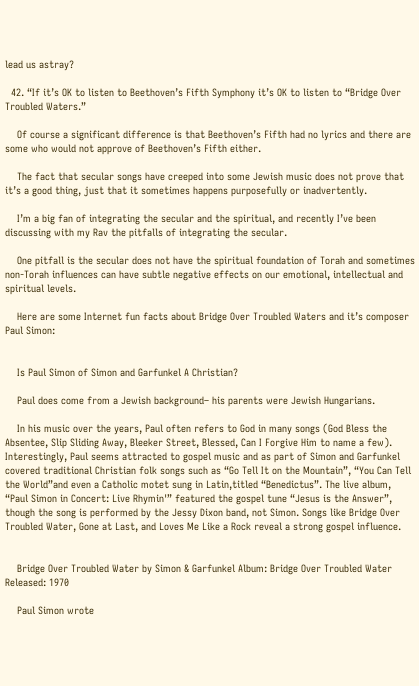lead us astray?

  42. “If it’s OK to listen to Beethoven’s Fifth Symphony it’s OK to listen to “Bridge Over Troubled Waters.”

    Of course a significant difference is that Beethoven’s Fifth had no lyrics and there are some who would not approve of Beethoven’s Fifth either.

    The fact that secular songs have creeped into some Jewish music does not prove that it’s a good thing, just that it sometimes happens purposefully or inadvertently.

    I’m a big fan of integrating the secular and the spiritual, and recently I’ve been discussing with my Rav the pitfalls of integrating the secular.

    One pitfall is the secular does not have the spiritual foundation of Torah and sometimes non-Torah influences can have subtle negative effects on our emotional, intellectual and spiritual levels.

    Here are some Internet fun facts about Bridge Over Troubled Waters and it’s composer Paul Simon:


    Is Paul Simon of Simon and Garfunkel A Christian?

    Paul does come from a Jewish background– his parents were Jewish Hungarians.

    In his music over the years, Paul often refers to God in many songs (God Bless the Absentee, Slip Sliding Away, Bleeker Street, Blessed, Can I Forgive Him to name a few). Interestingly, Paul seems attracted to gospel music and as part of Simon and Garfunkel covered traditional Christian folk songs such as “Go Tell It on the Mountain”, “You Can Tell the World”and even a Catholic motet sung in Latin,titled “Benedictus”. The live album, “Paul Simon in Concert: Live Rhymin'” featured the gospel tune “Jesus is the Answer”, though the song is performed by the Jessy Dixon band, not Simon. Songs like Bridge Over Troubled Water, Gone at Last, and Loves Me Like a Rock reveal a strong gospel influence.


    Bridge Over Troubled Water by Simon & Garfunkel Album: Bridge Over Troubled Water Released: 1970

    Paul Simon wrote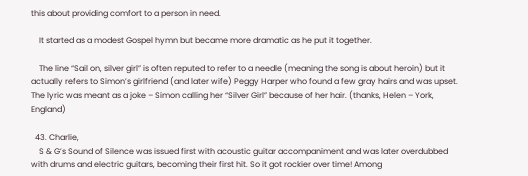this about providing comfort to a person in need.

    It started as a modest Gospel hymn but became more dramatic as he put it together.

    The line “Sail on, silver girl” is often reputed to refer to a needle (meaning the song is about heroin) but it actually refers to Simon’s girlfriend (and later wife) Peggy Harper who found a few gray hairs and was upset. The lyric was meant as a joke – Simon calling her “Silver Girl” because of her hair. (thanks, Helen – York, England)

  43. Charlie,
    S & G’s Sound of Silence was issued first with acoustic guitar accompaniment and was later overdubbed with drums and electric guitars, becoming their first hit. So it got rockier over time! Among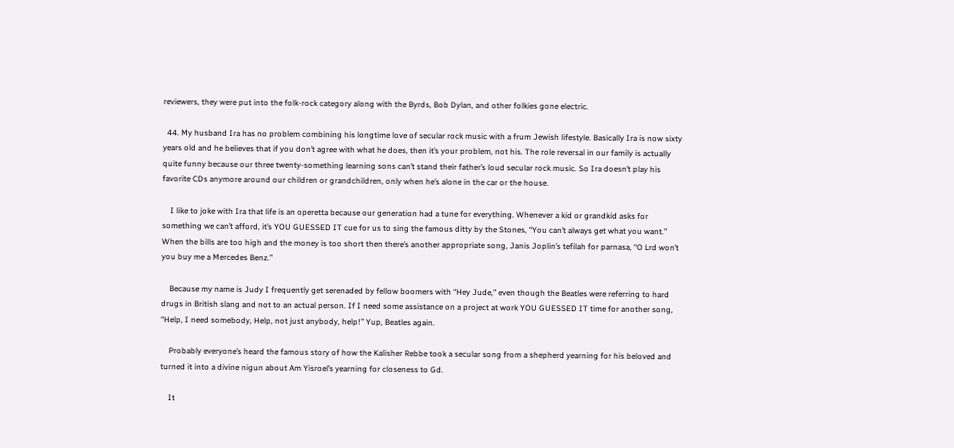reviewers, they were put into the folk-rock category along with the Byrds, Bob Dylan, and other folkies gone electric.

  44. My husband Ira has no problem combining his longtime love of secular rock music with a frum Jewish lifestyle. Basically Ira is now sixty years old and he believes that if you don’t agree with what he does, then it’s your problem, not his. The role reversal in our family is actually quite funny because our three twenty-something learning sons can’t stand their father’s loud secular rock music. So Ira doesn’t play his favorite CDs anymore around our children or grandchildren, only when he’s alone in the car or the house.

    I like to joke with Ira that life is an operetta because our generation had a tune for everything. Whenever a kid or grandkid asks for something we can’t afford, it’s YOU GUESSED IT cue for us to sing the famous ditty by the Stones, “You can’t always get what you want.” When the bills are too high and the money is too short then there’s another appropriate song, Janis Joplin’s tefilah for parnasa, “O Lrd won’t you buy me a Mercedes Benz.”

    Because my name is Judy I frequently get serenaded by fellow boomers with “Hey Jude,” even though the Beatles were referring to hard drugs in British slang and not to an actual person. If I need some assistance on a project at work YOU GUESSED IT time for another song, “Help, I need somebody, Help, not just anybody, help!” Yup, Beatles again.

    Probably everyone’s heard the famous story of how the Kalisher Rebbe took a secular song from a shepherd yearning for his beloved and turned it into a divine nigun about Am Yisroel’s yearning for closeness to Gd.

    It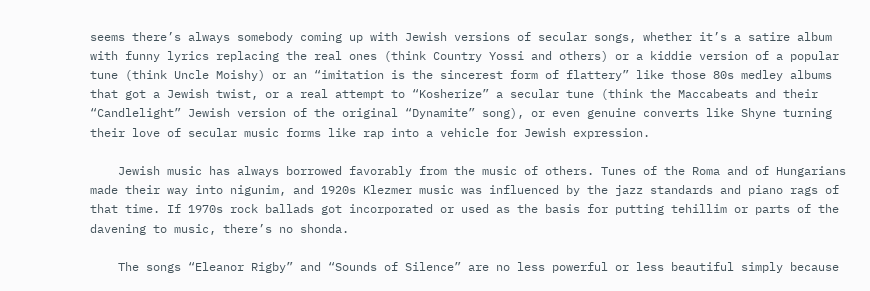seems there’s always somebody coming up with Jewish versions of secular songs, whether it’s a satire album with funny lyrics replacing the real ones (think Country Yossi and others) or a kiddie version of a popular tune (think Uncle Moishy) or an “imitation is the sincerest form of flattery” like those 80s medley albums that got a Jewish twist, or a real attempt to “Kosherize” a secular tune (think the Maccabeats and their “Candlelight” Jewish version of the original “Dynamite” song), or even genuine converts like Shyne turning their love of secular music forms like rap into a vehicle for Jewish expression.

    Jewish music has always borrowed favorably from the music of others. Tunes of the Roma and of Hungarians made their way into nigunim, and 1920s Klezmer music was influenced by the jazz standards and piano rags of that time. If 1970s rock ballads got incorporated or used as the basis for putting tehillim or parts of the davening to music, there’s no shonda.

    The songs “Eleanor Rigby” and “Sounds of Silence” are no less powerful or less beautiful simply because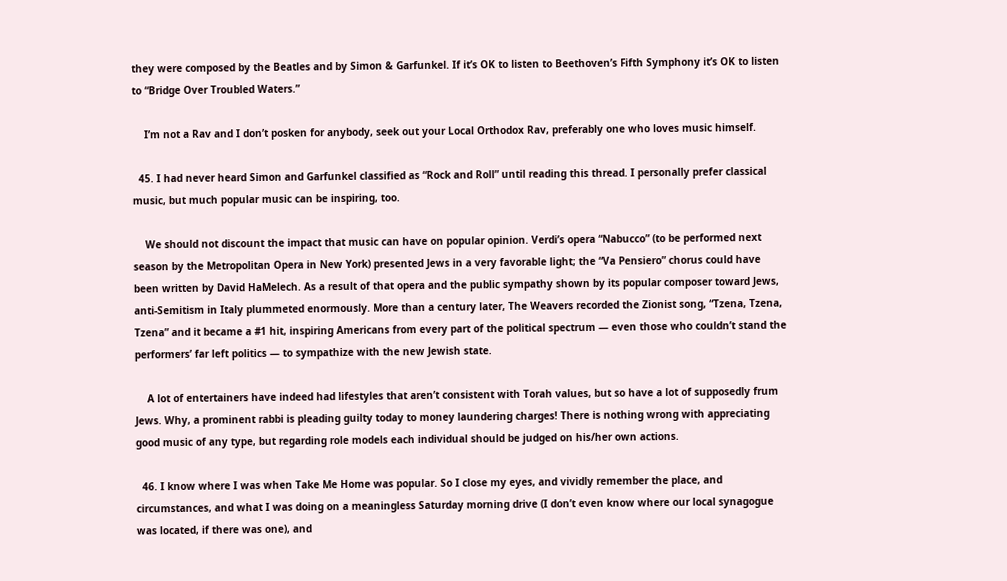they were composed by the Beatles and by Simon & Garfunkel. If it’s OK to listen to Beethoven’s Fifth Symphony it’s OK to listen to “Bridge Over Troubled Waters.”

    I’m not a Rav and I don’t posken for anybody, seek out your Local Orthodox Rav, preferably one who loves music himself.

  45. I had never heard Simon and Garfunkel classified as “Rock and Roll” until reading this thread. I personally prefer classical music, but much popular music can be inspiring, too.

    We should not discount the impact that music can have on popular opinion. Verdi’s opera “Nabucco” (to be performed next season by the Metropolitan Opera in New York) presented Jews in a very favorable light; the “Va Pensiero” chorus could have been written by David HaMelech. As a result of that opera and the public sympathy shown by its popular composer toward Jews, anti-Semitism in Italy plummeted enormously. More than a century later, The Weavers recorded the Zionist song, “Tzena, Tzena, Tzena” and it became a #1 hit, inspiring Americans from every part of the political spectrum — even those who couldn’t stand the performers’ far left politics — to sympathize with the new Jewish state.

    A lot of entertainers have indeed had lifestyles that aren’t consistent with Torah values, but so have a lot of supposedly frum Jews. Why, a prominent rabbi is pleading guilty today to money laundering charges! There is nothing wrong with appreciating good music of any type, but regarding role models each individual should be judged on his/her own actions.

  46. I know where I was when Take Me Home was popular. So I close my eyes, and vividly remember the place, and circumstances, and what I was doing on a meaningless Saturday morning drive (I don’t even know where our local synagogue was located, if there was one), and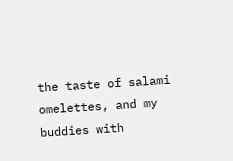the taste of salami omelettes, and my buddies with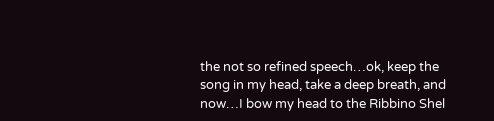the not so refined speech…ok, keep the song in my head, take a deep breath, and now…I bow my head to the Ribbino Shel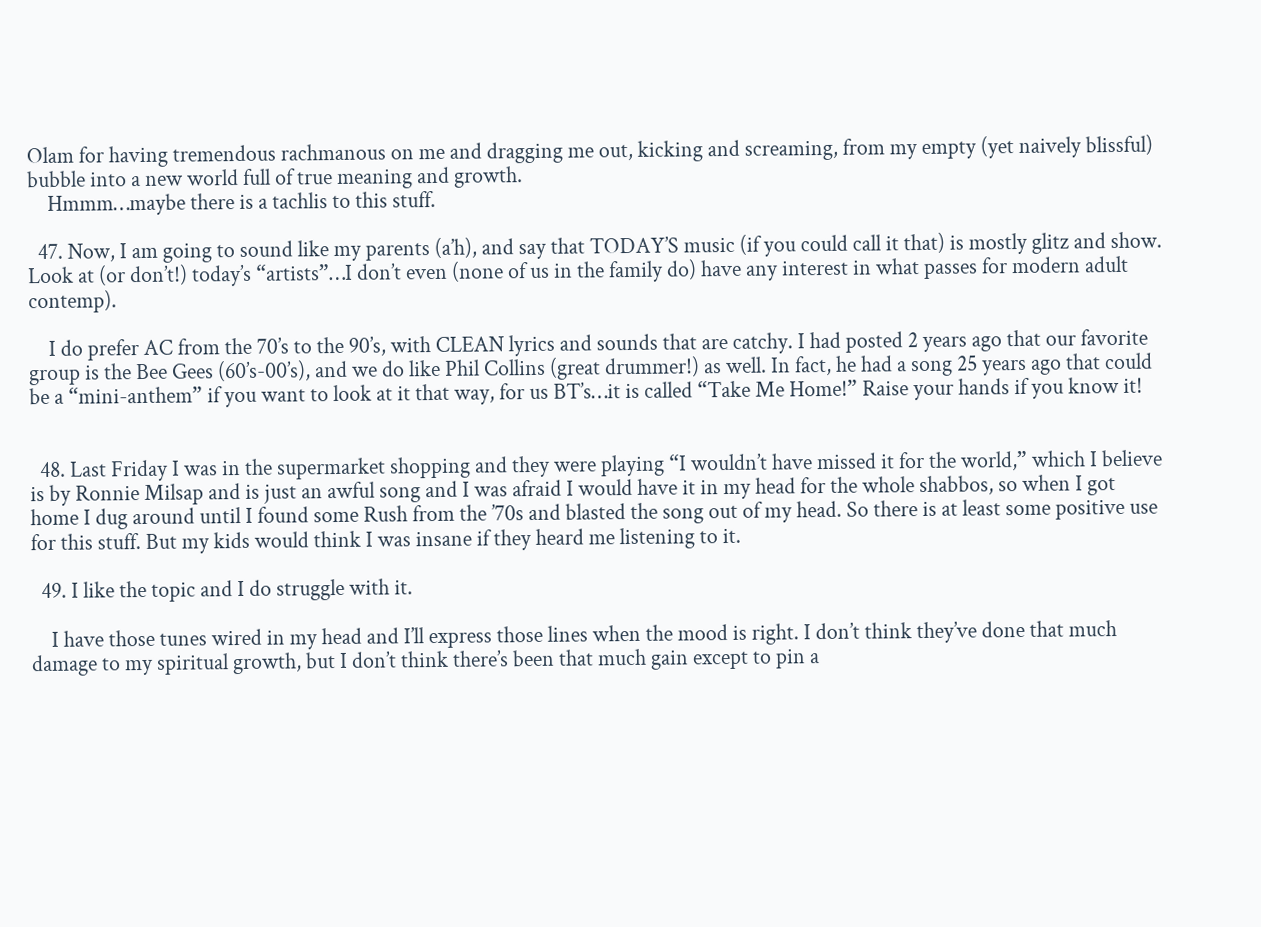Olam for having tremendous rachmanous on me and dragging me out, kicking and screaming, from my empty (yet naively blissful) bubble into a new world full of true meaning and growth.
    Hmmm…maybe there is a tachlis to this stuff.

  47. Now, I am going to sound like my parents (a’h), and say that TODAY’S music (if you could call it that) is mostly glitz and show. Look at (or don’t!) today’s “artists”…I don’t even (none of us in the family do) have any interest in what passes for modern adult contemp).

    I do prefer AC from the 70’s to the 90’s, with CLEAN lyrics and sounds that are catchy. I had posted 2 years ago that our favorite group is the Bee Gees (60’s-00’s), and we do like Phil Collins (great drummer!) as well. In fact, he had a song 25 years ago that could be a “mini-anthem” if you want to look at it that way, for us BT’s…it is called “Take Me Home!” Raise your hands if you know it!


  48. Last Friday I was in the supermarket shopping and they were playing “I wouldn’t have missed it for the world,” which I believe is by Ronnie Milsap and is just an awful song and I was afraid I would have it in my head for the whole shabbos, so when I got home I dug around until I found some Rush from the ’70s and blasted the song out of my head. So there is at least some positive use for this stuff. But my kids would think I was insane if they heard me listening to it.

  49. I like the topic and I do struggle with it.

    I have those tunes wired in my head and I’ll express those lines when the mood is right. I don’t think they’ve done that much damage to my spiritual growth, but I don’t think there’s been that much gain except to pin a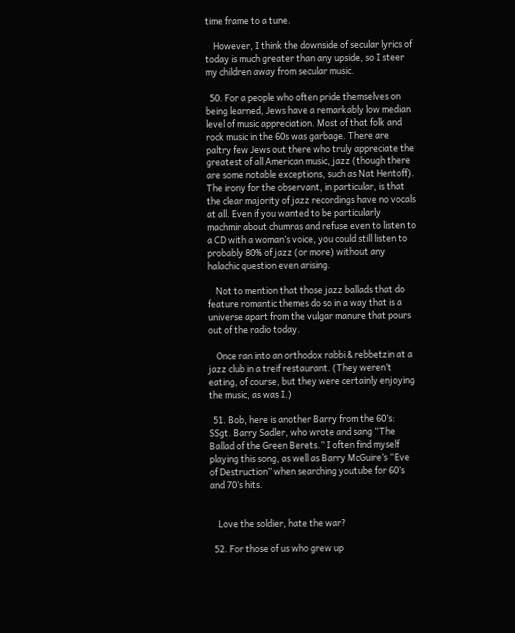time frame to a tune.

    However, I think the downside of secular lyrics of today is much greater than any upside, so I steer my children away from secular music.

  50. For a people who often pride themselves on being learned, Jews have a remarkably low median level of music appreciation. Most of that folk and rock music in the 60s was garbage. There are paltry few Jews out there who truly appreciate the greatest of all American music, jazz (though there are some notable exceptions, such as Nat Hentoff). The irony for the observant, in particular, is that the clear majority of jazz recordings have no vocals at all. Even if you wanted to be particularly machmir about chumras and refuse even to listen to a CD with a woman’s voice, you could still listen to probably 80% of jazz (or more) without any halachic question even arising.

    Not to mention that those jazz ballads that do feature romantic themes do so in a way that is a universe apart from the vulgar manure that pours out of the radio today.

    Once ran into an orthodox rabbi & rebbetzin at a jazz club in a treif restaurant. (They weren’t eating, of course, but they were certainly enjoying the music, as was I.)

  51. Bob, here is another Barry from the 60’s: SSgt. Barry Sadler, who wrote and sang “The Ballad of the Green Berets.” I often find myself playing this song, as well as Barry McGuire’s “Eve of Destruction” when searching youtube for 60’s and 70’s hits.


    Love the soldier, hate the war?

  52. For those of us who grew up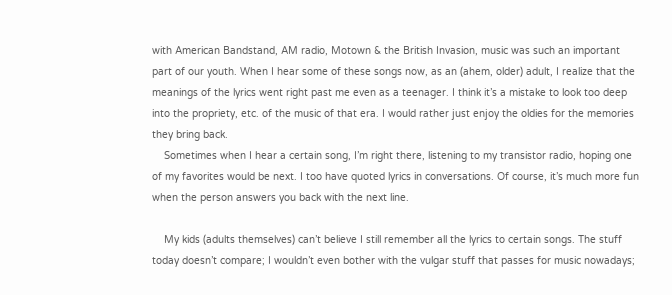with American Bandstand, AM radio, Motown & the British Invasion, music was such an important part of our youth. When I hear some of these songs now, as an (ahem, older) adult, I realize that the meanings of the lyrics went right past me even as a teenager. I think it’s a mistake to look too deep into the propriety, etc. of the music of that era. I would rather just enjoy the oldies for the memories they bring back.
    Sometimes when I hear a certain song, I’m right there, listening to my transistor radio, hoping one of my favorites would be next. I too have quoted lyrics in conversations. Of course, it’s much more fun when the person answers you back with the next line.

    My kids (adults themselves) can’t believe I still remember all the lyrics to certain songs. The stuff today doesn’t compare; I wouldn’t even bother with the vulgar stuff that passes for music nowadays;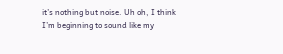it’s nothing but noise. Uh oh, I think I’m beginning to sound like my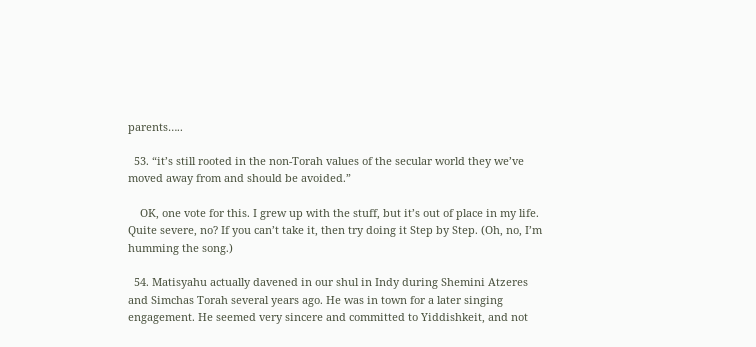parents…..

  53. “it’s still rooted in the non-Torah values of the secular world they we’ve moved away from and should be avoided.”

    OK, one vote for this. I grew up with the stuff, but it’s out of place in my life. Quite severe, no? If you can’t take it, then try doing it Step by Step. (Oh, no, I’m humming the song.)

  54. Matisyahu actually davened in our shul in Indy during Shemini Atzeres and Simchas Torah several years ago. He was in town for a later singing engagement. He seemed very sincere and committed to Yiddishkeit, and not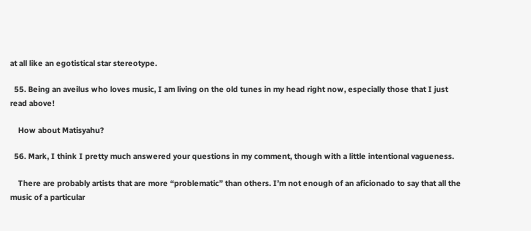at all like an egotistical star stereotype.

  55. Being an aveilus who loves music, I am living on the old tunes in my head right now, especially those that I just read above!

    How about Matisyahu?

  56. Mark, I think I pretty much answered your questions in my comment, though with a little intentional vagueness.

    There are probably artists that are more “problematic” than others. I’m not enough of an aficionado to say that all the music of a particular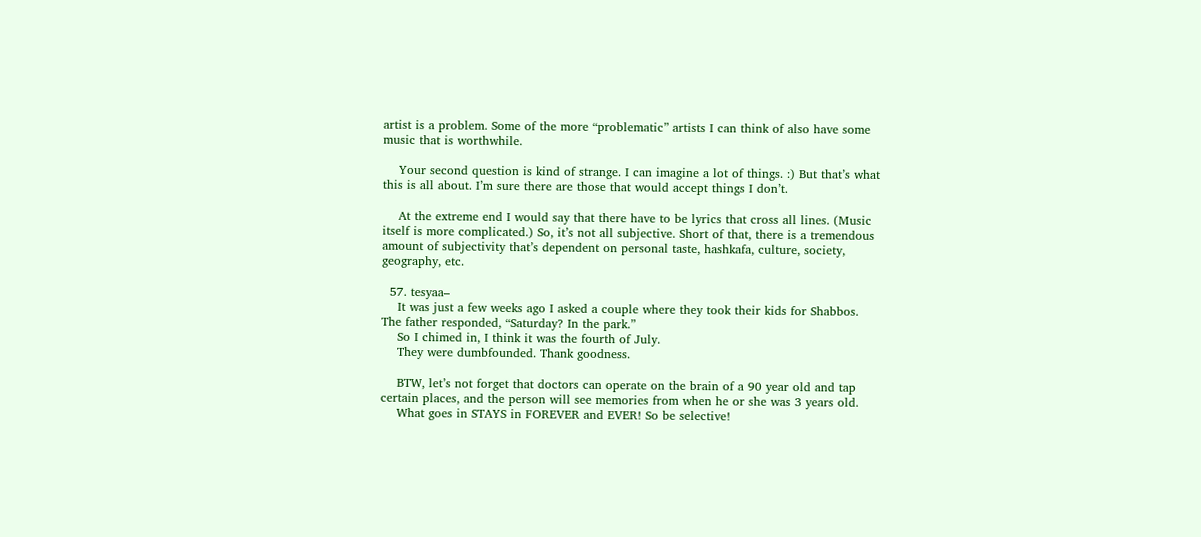artist is a problem. Some of the more “problematic” artists I can think of also have some music that is worthwhile.

    Your second question is kind of strange. I can imagine a lot of things. :) But that’s what this is all about. I’m sure there are those that would accept things I don’t.

    At the extreme end I would say that there have to be lyrics that cross all lines. (Music itself is more complicated.) So, it’s not all subjective. Short of that, there is a tremendous amount of subjectivity that’s dependent on personal taste, hashkafa, culture, society, geography, etc.

  57. tesyaa–
    It was just a few weeks ago I asked a couple where they took their kids for Shabbos. The father responded, “Saturday? In the park.”
    So I chimed in, I think it was the fourth of July.
    They were dumbfounded. Thank goodness.

    BTW, let’s not forget that doctors can operate on the brain of a 90 year old and tap certain places, and the person will see memories from when he or she was 3 years old.
    What goes in STAYS in FOREVER and EVER! So be selective!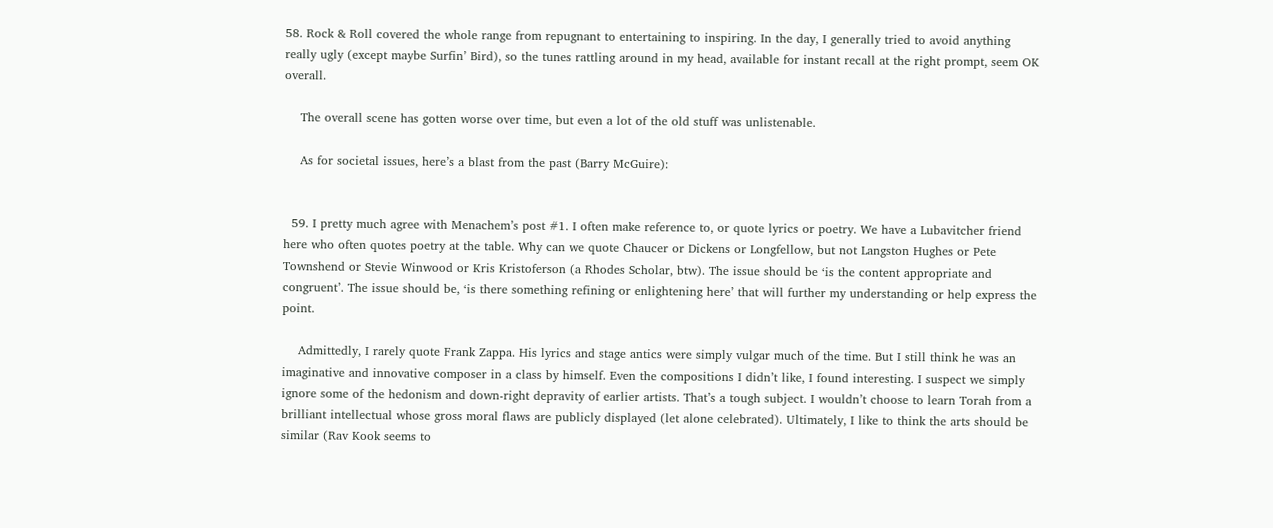58. Rock & Roll covered the whole range from repugnant to entertaining to inspiring. In the day, I generally tried to avoid anything really ugly (except maybe Surfin’ Bird), so the tunes rattling around in my head, available for instant recall at the right prompt, seem OK overall.

    The overall scene has gotten worse over time, but even a lot of the old stuff was unlistenable.

    As for societal issues, here’s a blast from the past (Barry McGuire):


  59. I pretty much agree with Menachem’s post #1. I often make reference to, or quote lyrics or poetry. We have a Lubavitcher friend here who often quotes poetry at the table. Why can we quote Chaucer or Dickens or Longfellow, but not Langston Hughes or Pete Townshend or Stevie Winwood or Kris Kristoferson (a Rhodes Scholar, btw). The issue should be ‘is the content appropriate and congruent’. The issue should be, ‘is there something refining or enlightening here’ that will further my understanding or help express the point.

    Admittedly, I rarely quote Frank Zappa. His lyrics and stage antics were simply vulgar much of the time. But I still think he was an imaginative and innovative composer in a class by himself. Even the compositions I didn’t like, I found interesting. I suspect we simply ignore some of the hedonism and down-right depravity of earlier artists. That’s a tough subject. I wouldn’t choose to learn Torah from a brilliant intellectual whose gross moral flaws are publicly displayed (let alone celebrated). Ultimately, I like to think the arts should be similar (Rav Kook seems to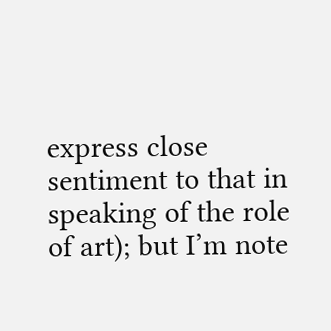express close sentiment to that in speaking of the role of art); but I’m note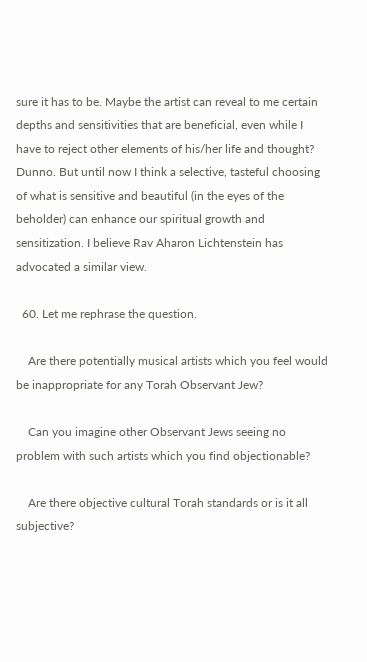sure it has to be. Maybe the artist can reveal to me certain depths and sensitivities that are beneficial, even while I have to reject other elements of his/her life and thought? Dunno. But until now I think a selective, tasteful choosing of what is sensitive and beautiful (in the eyes of the beholder) can enhance our spiritual growth and sensitization. I believe Rav Aharon Lichtenstein has advocated a similar view.

  60. Let me rephrase the question.

    Are there potentially musical artists which you feel would be inappropriate for any Torah Observant Jew?

    Can you imagine other Observant Jews seeing no problem with such artists which you find objectionable?

    Are there objective cultural Torah standards or is it all subjective?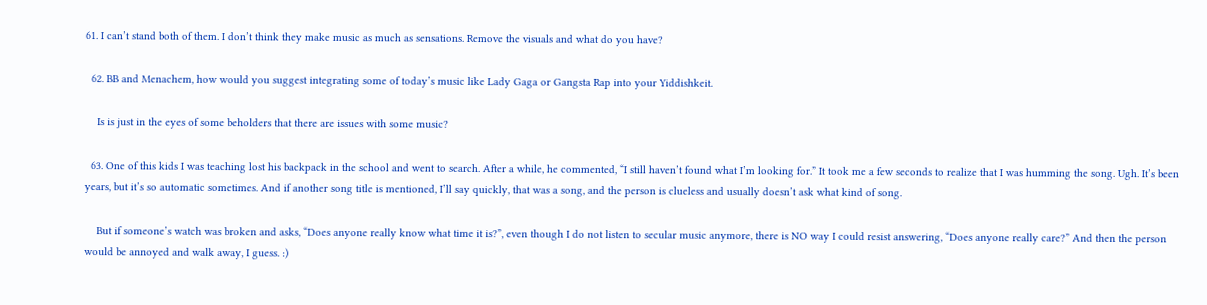61. I can’t stand both of them. I don’t think they make music as much as sensations. Remove the visuals and what do you have?

  62. BB and Menachem, how would you suggest integrating some of today’s music like Lady Gaga or Gangsta Rap into your Yiddishkeit.

    Is is just in the eyes of some beholders that there are issues with some music?

  63. One of this kids I was teaching lost his backpack in the school and went to search. After a while, he commented, “I still haven’t found what I’m looking for.” It took me a few seconds to realize that I was humming the song. Ugh. It’s been years, but it’s so automatic sometimes. And if another song title is mentioned, I’ll say quickly, that was a song, and the person is clueless and usually doesn’t ask what kind of song.

    But if someone’s watch was broken and asks, “Does anyone really know what time it is?”, even though I do not listen to secular music anymore, there is NO way I could resist answering, “Does anyone really care?” And then the person would be annoyed and walk away, I guess. :)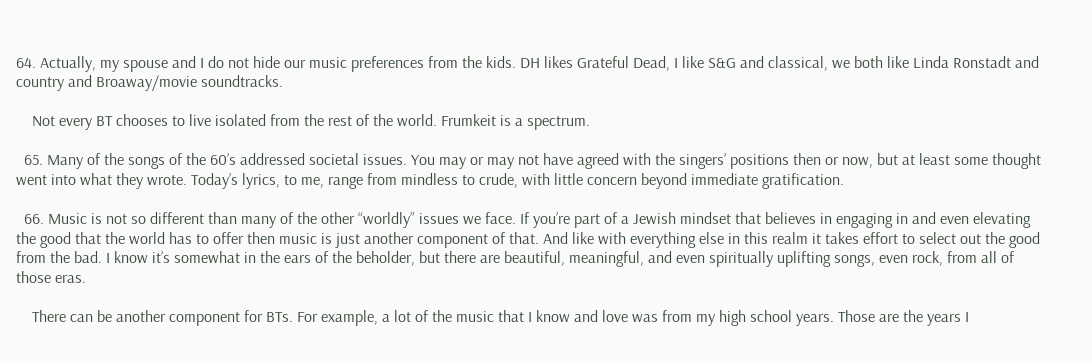64. Actually, my spouse and I do not hide our music preferences from the kids. DH likes Grateful Dead, I like S&G and classical, we both like Linda Ronstadt and country and Broaway/movie soundtracks.

    Not every BT chooses to live isolated from the rest of the world. Frumkeit is a spectrum.

  65. Many of the songs of the 60’s addressed societal issues. You may or may not have agreed with the singers’ positions then or now, but at least some thought went into what they wrote. Today’s lyrics, to me, range from mindless to crude, with little concern beyond immediate gratification.

  66. Music is not so different than many of the other “worldly” issues we face. If you’re part of a Jewish mindset that believes in engaging in and even elevating the good that the world has to offer then music is just another component of that. And like with everything else in this realm it takes effort to select out the good from the bad. I know it’s somewhat in the ears of the beholder, but there are beautiful, meaningful, and even spiritually uplifting songs, even rock, from all of those eras.

    There can be another component for BTs. For example, a lot of the music that I know and love was from my high school years. Those are the years I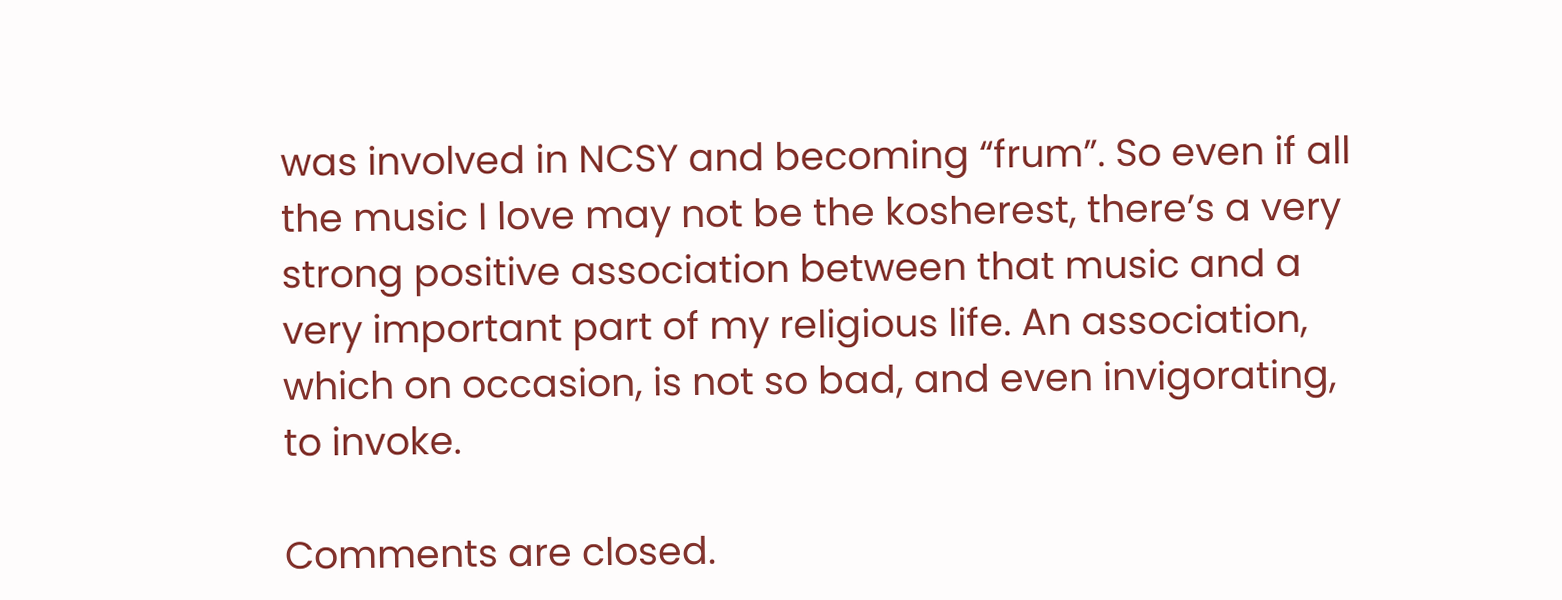was involved in NCSY and becoming “frum”. So even if all the music I love may not be the kosherest, there’s a very strong positive association between that music and a very important part of my religious life. An association, which on occasion, is not so bad, and even invigorating, to invoke.

Comments are closed.